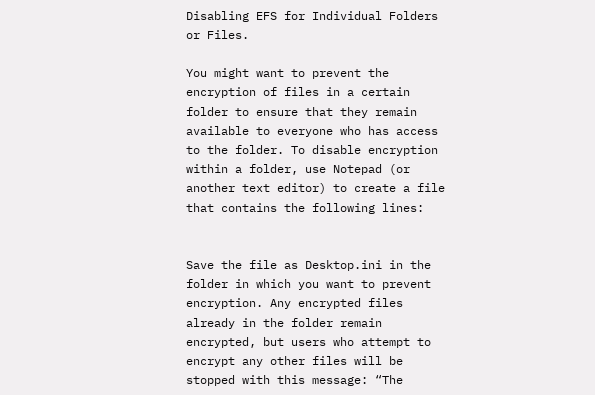Disabling EFS for Individual Folders or Files.

You might want to prevent the encryption of files in a certain folder to ensure that they remain available to everyone who has access to the folder. To disable encryption within a folder, use Notepad (or another text editor) to create a file that contains the following lines:


Save the file as Desktop.ini in the folder in which you want to prevent encryption. Any encrypted files already in the folder remain encrypted, but users who attempt to encrypt any other files will be stopped with this message: “The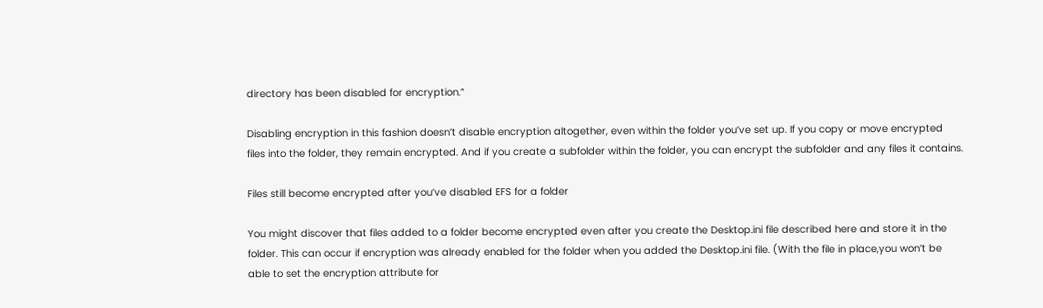directory has been disabled for encryption.”

Disabling encryption in this fashion doesn’t disable encryption altogether, even within the folder you’ve set up. If you copy or move encrypted files into the folder, they remain encrypted. And if you create a subfolder within the folder, you can encrypt the subfolder and any files it contains.

Files still become encrypted after you’ve disabled EFS for a folder

You might discover that files added to a folder become encrypted even after you create the Desktop.ini file described here and store it in the folder. This can occur if encryption was already enabled for the folder when you added the Desktop.ini file. (With the file in place,you won’t be able to set the encryption attribute for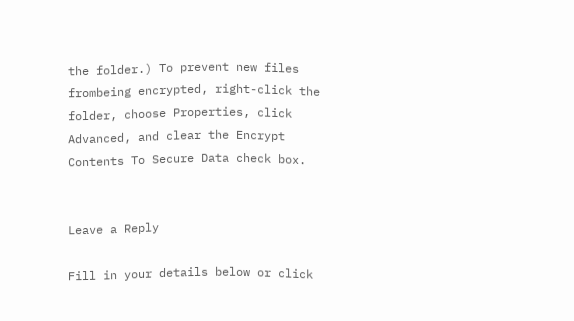the folder.) To prevent new files frombeing encrypted, right-click the folder, choose Properties, click Advanced, and clear the Encrypt Contents To Secure Data check box.


Leave a Reply

Fill in your details below or click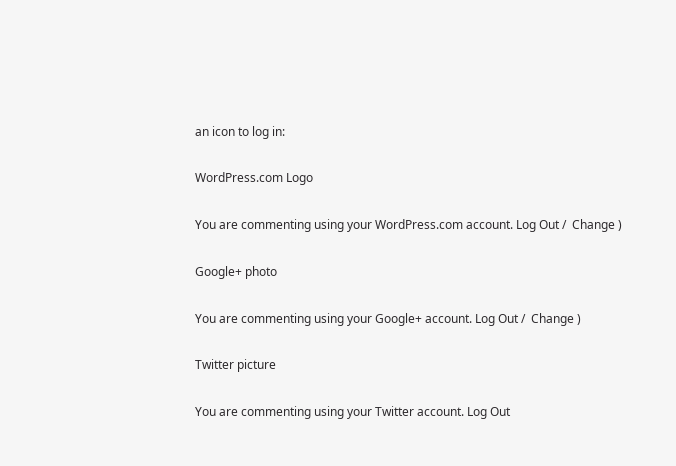an icon to log in:

WordPress.com Logo

You are commenting using your WordPress.com account. Log Out /  Change )

Google+ photo

You are commenting using your Google+ account. Log Out /  Change )

Twitter picture

You are commenting using your Twitter account. Log Out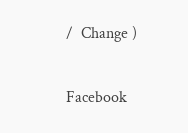/  Change )

Facebook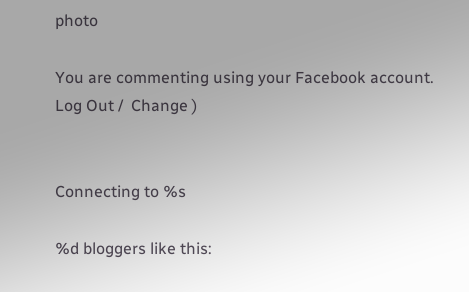photo

You are commenting using your Facebook account. Log Out /  Change )


Connecting to %s

%d bloggers like this: